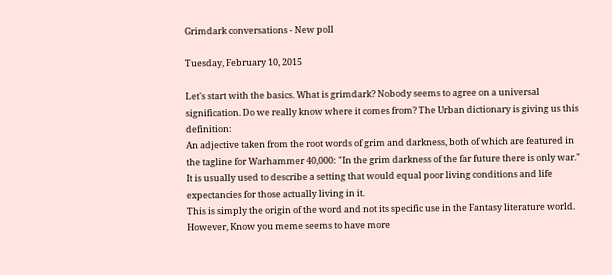Grimdark conversations - New poll

Tuesday, February 10, 2015

Let's start with the basics. What is grimdark? Nobody seems to agree on a universal signification. Do we really know where it comes from? The Urban dictionary is giving us this definition:
An adjective taken from the root words of grim and darkness, both of which are featured in the tagline for Warhammer 40,000: "In the grim darkness of the far future there is only war." It is usually used to describe a setting that would equal poor living conditions and life expectancies for those actually living in it.
This is simply the origin of the word and not its specific use in the Fantasy literature world. However, Know you meme seems to have more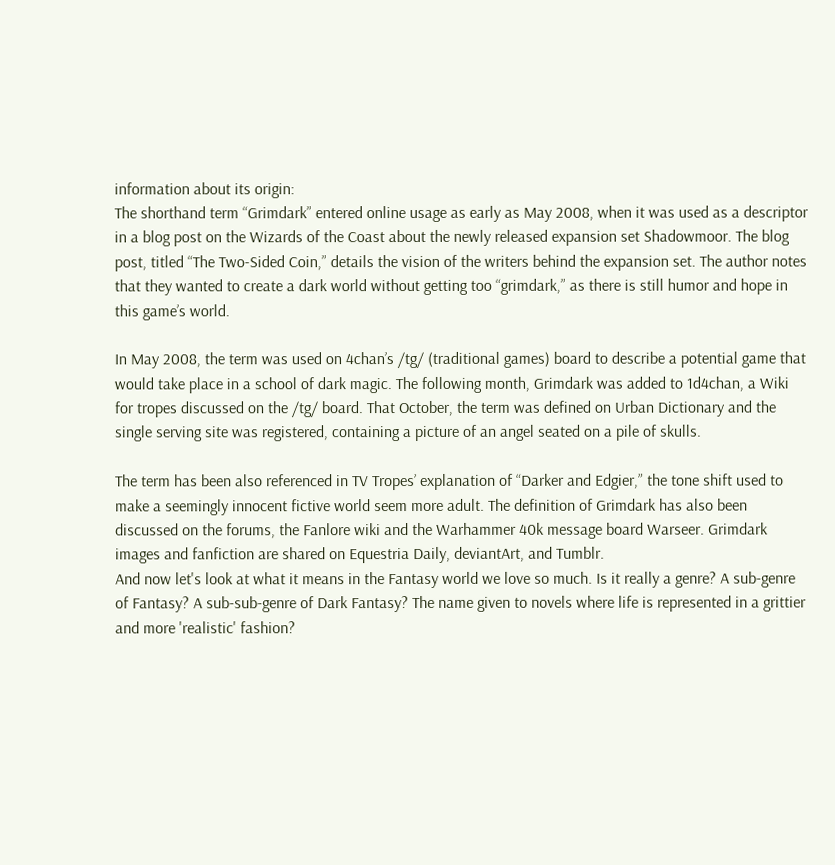information about its origin:
The shorthand term “Grimdark” entered online usage as early as May 2008, when it was used as a descriptor in a blog post on the Wizards of the Coast about the newly released expansion set Shadowmoor. The blog post, titled “The Two-Sided Coin,” details the vision of the writers behind the expansion set. The author notes that they wanted to create a dark world without getting too “grimdark,” as there is still humor and hope in this game’s world.

In May 2008, the term was used on 4chan’s /tg/ (traditional games) board to describe a potential game that would take place in a school of dark magic. The following month, Grimdark was added to 1d4chan, a Wiki for tropes discussed on the /tg/ board. That October, the term was defined on Urban Dictionary and the single serving site was registered, containing a picture of an angel seated on a pile of skulls.

The term has been also referenced in TV Tropes’ explanation of “Darker and Edgier,” the tone shift used to make a seemingly innocent fictive world seem more adult. The definition of Grimdark has also been discussed on the forums, the Fanlore wiki and the Warhammer 40k message board Warseer. Grimdark images and fanfiction are shared on Equestria Daily, deviantArt, and Tumblr.
And now let's look at what it means in the Fantasy world we love so much. Is it really a genre? A sub-genre of Fantasy? A sub-sub-genre of Dark Fantasy? The name given to novels where life is represented in a grittier and more 'realistic' fashion?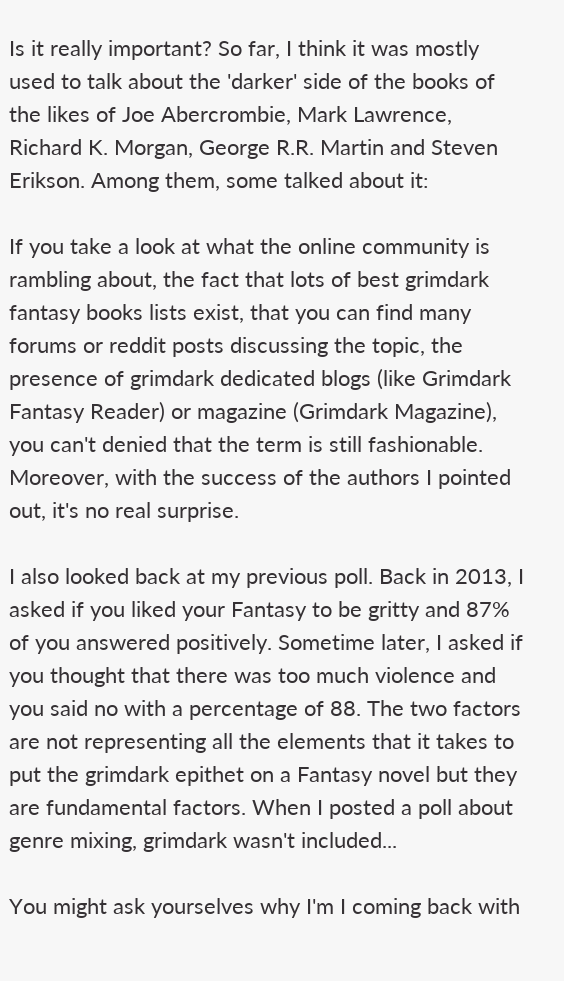Is it really important? So far, I think it was mostly used to talk about the 'darker' side of the books of the likes of Joe Abercrombie, Mark Lawrence, Richard K. Morgan, George R.R. Martin and Steven Erikson. Among them, some talked about it:

If you take a look at what the online community is rambling about, the fact that lots of best grimdark fantasy books lists exist, that you can find many forums or reddit posts discussing the topic, the presence of grimdark dedicated blogs (like Grimdark Fantasy Reader) or magazine (Grimdark Magazine), you can't denied that the term is still fashionable. Moreover, with the success of the authors I pointed out, it's no real surprise.

I also looked back at my previous poll. Back in 2013, I asked if you liked your Fantasy to be gritty and 87% of you answered positively. Sometime later, I asked if you thought that there was too much violence and you said no with a percentage of 88. The two factors are not representing all the elements that it takes to put the grimdark epithet on a Fantasy novel but they are fundamental factors. When I posted a poll about genre mixing, grimdark wasn't included...

You might ask yourselves why I'm I coming back with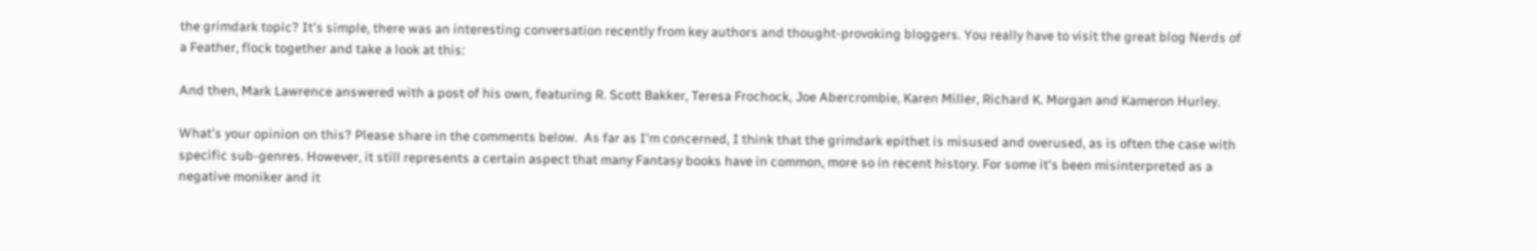the grimdark topic? It's simple, there was an interesting conversation recently from key authors and thought-provoking bloggers. You really have to visit the great blog Nerds of a Feather, flock together and take a look at this:

And then, Mark Lawrence answered with a post of his own, featuring R. Scott Bakker, Teresa Frochock, Joe Abercrombie, Karen Miller, Richard K. Morgan and Kameron Hurley.

What's your opinion on this? Please share in the comments below.  As far as I'm concerned, I think that the grimdark epithet is misused and overused, as is often the case with specific sub-genres. However, it still represents a certain aspect that many Fantasy books have in common, more so in recent history. For some it's been misinterpreted as a negative moniker and it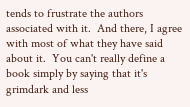tends to frustrate the authors associated with it.  And there, I agree with most of what they have said about it.  You can't really define a book simply by saying that it's grimdark and less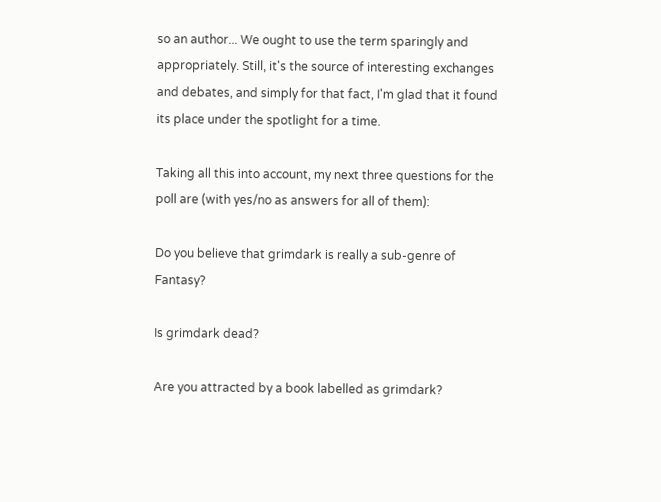so an author... We ought to use the term sparingly and appropriately. Still, it's the source of interesting exchanges and debates, and simply for that fact, I'm glad that it found its place under the spotlight for a time.

Taking all this into account, my next three questions for the poll are (with yes/no as answers for all of them):

Do you believe that grimdark is really a sub-genre of Fantasy?

Is grimdark dead?

Are you attracted by a book labelled as grimdark?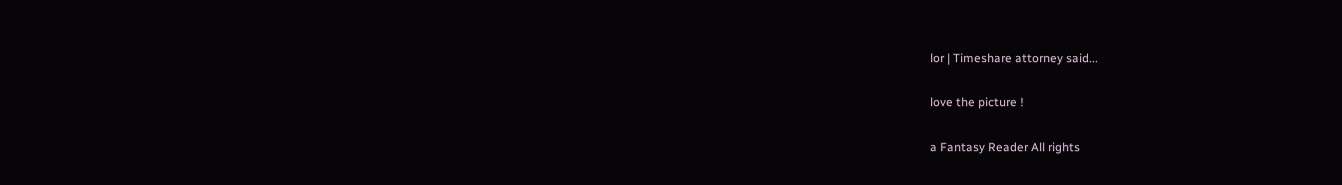lor | Timeshare attorney said...

love the picture !

a Fantasy Reader All rights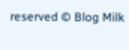reserved © Blog Milk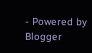- Powered by Blogger